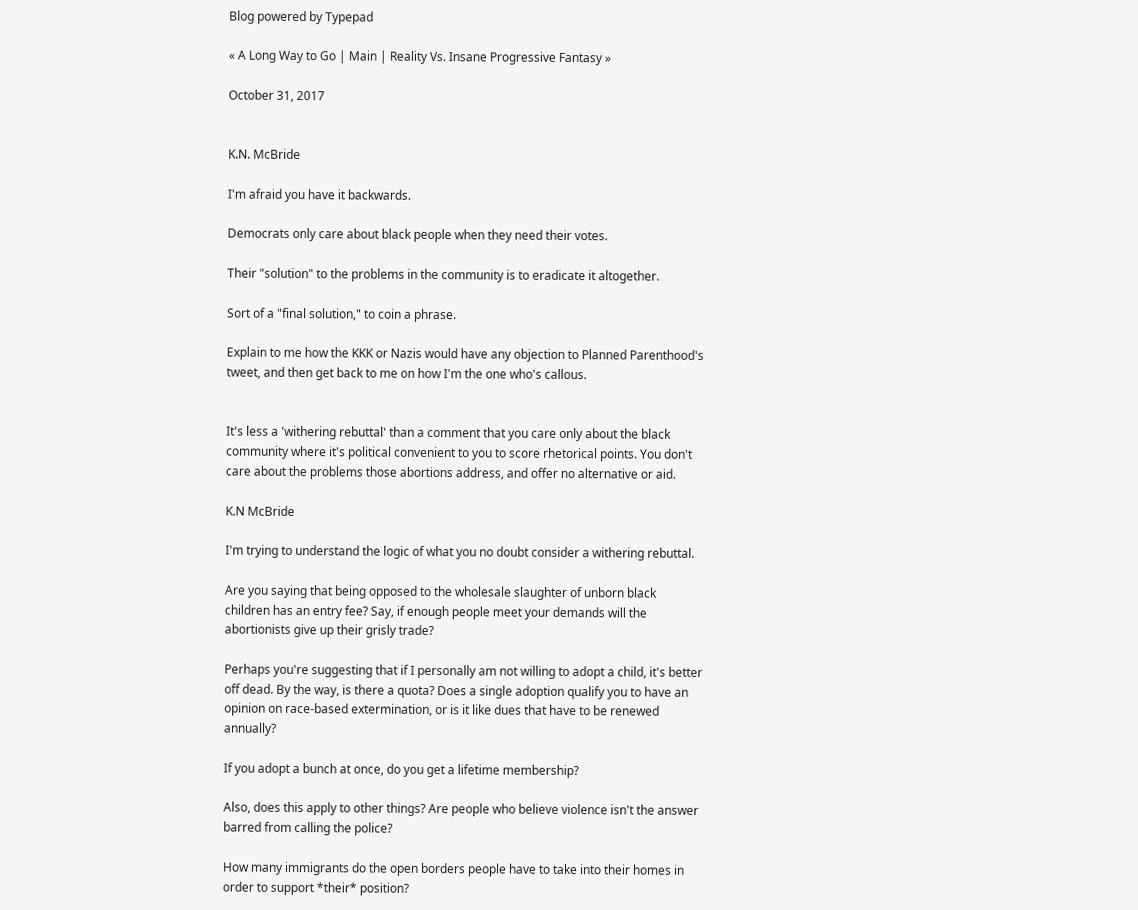Blog powered by Typepad

« A Long Way to Go | Main | Reality Vs. Insane Progressive Fantasy »

October 31, 2017


K.N. McBride

I'm afraid you have it backwards.

Democrats only care about black people when they need their votes.

Their "solution" to the problems in the community is to eradicate it altogether.

Sort of a "final solution," to coin a phrase.

Explain to me how the KKK or Nazis would have any objection to Planned Parenthood's tweet, and then get back to me on how I'm the one who's callous.


It's less a 'withering rebuttal' than a comment that you care only about the black community where it's political convenient to you to score rhetorical points. You don't care about the problems those abortions address, and offer no alternative or aid.

K.N McBride

I'm trying to understand the logic of what you no doubt consider a withering rebuttal.

Are you saying that being opposed to the wholesale slaughter of unborn black children has an entry fee? Say, if enough people meet your demands will the abortionists give up their grisly trade?

Perhaps you're suggesting that if I personally am not willing to adopt a child, it's better off dead. By the way, is there a quota? Does a single adoption qualify you to have an opinion on race-based extermination, or is it like dues that have to be renewed annually?

If you adopt a bunch at once, do you get a lifetime membership?

Also, does this apply to other things? Are people who believe violence isn't the answer barred from calling the police?

How many immigrants do the open borders people have to take into their homes in order to support *their* position?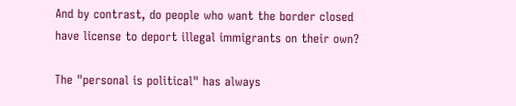And by contrast, do people who want the border closed have license to deport illegal immigrants on their own?

The "personal is political" has always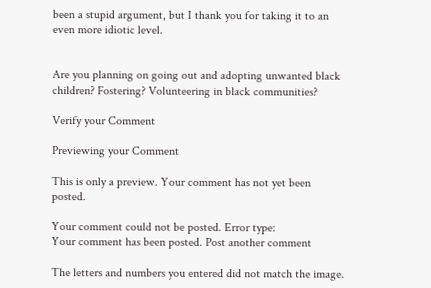been a stupid argument, but I thank you for taking it to an even more idiotic level.


Are you planning on going out and adopting unwanted black children? Fostering? Volunteering in black communities?

Verify your Comment

Previewing your Comment

This is only a preview. Your comment has not yet been posted.

Your comment could not be posted. Error type:
Your comment has been posted. Post another comment

The letters and numbers you entered did not match the image.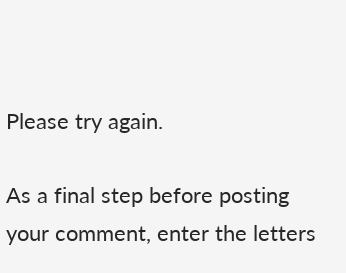Please try again.

As a final step before posting your comment, enter the letters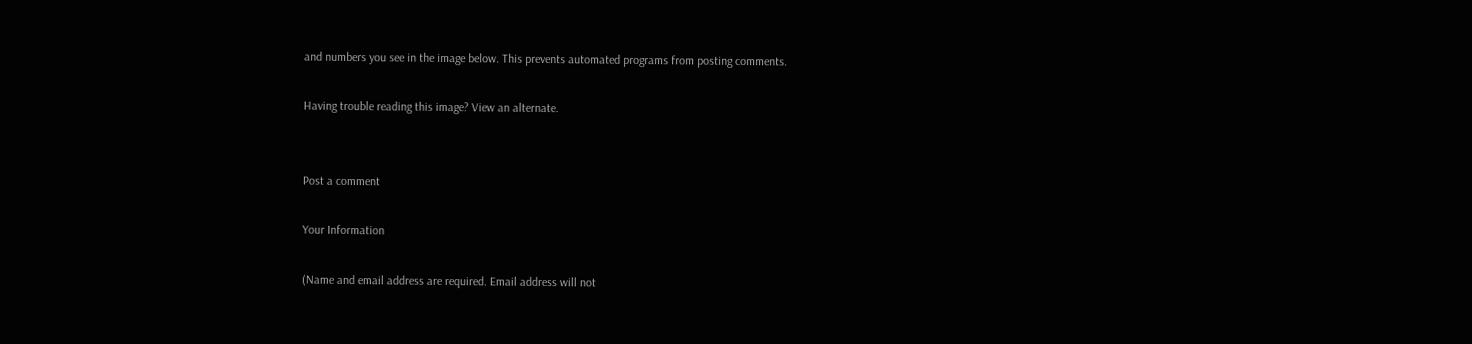and numbers you see in the image below. This prevents automated programs from posting comments.

Having trouble reading this image? View an alternate.


Post a comment

Your Information

(Name and email address are required. Email address will not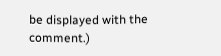be displayed with the comment.)